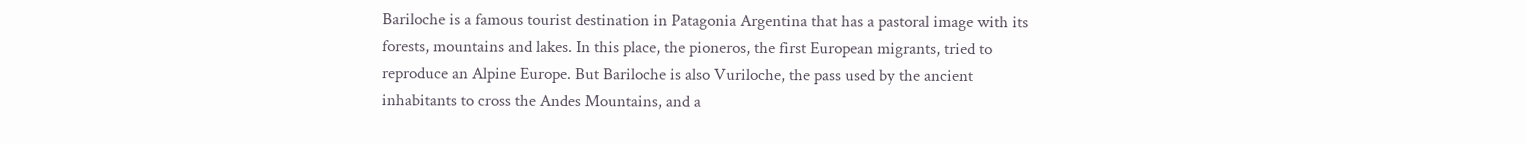Bariloche is a famous tourist destination in Patagonia Argentina that has a pastoral image with its forests, mountains and lakes. In this place, the pioneros, the first European migrants, tried to reproduce an Alpine Europe. But Bariloche is also Vuriloche, the pass used by the ancient inhabitants to cross the Andes Mountains, and a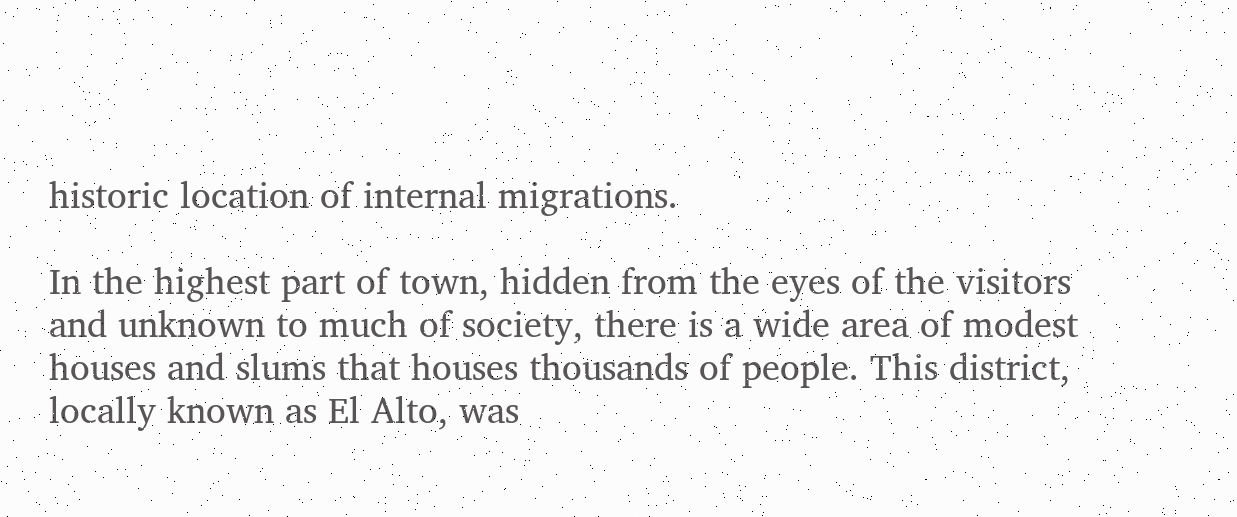historic location of internal migrations.

In the highest part of town, hidden from the eyes of the visitors and unknown to much of society, there is a wide area of modest houses and slums that houses thousands of people. This district, locally known as El Alto, was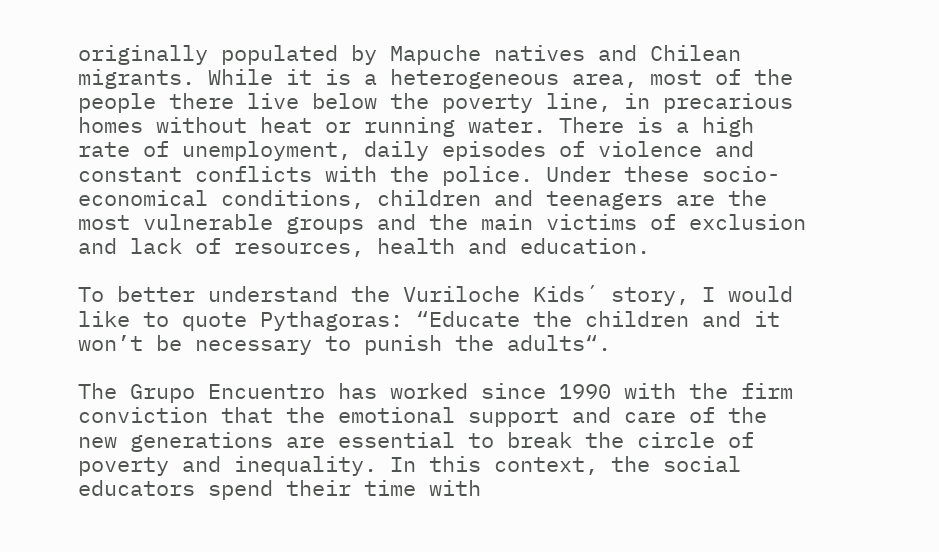originally populated by Mapuche natives and Chilean migrants. While it is a heterogeneous area, most of the people there live below the poverty line, in precarious homes without heat or running water. There is a high rate of unemployment, daily episodes of violence and constant conflicts with the police. Under these socio-economical conditions, children and teenagers are the most vulnerable groups and the main victims of exclusion and lack of resources, health and education.

To better understand the Vuriloche Kids´ story, I would like to quote Pythagoras: “Educate the children and it won’t be necessary to punish the adults“.

The Grupo Encuentro has worked since 1990 with the firm conviction that the emotional support and care of the new generations are essential to break the circle of poverty and inequality. In this context, the social educators spend their time with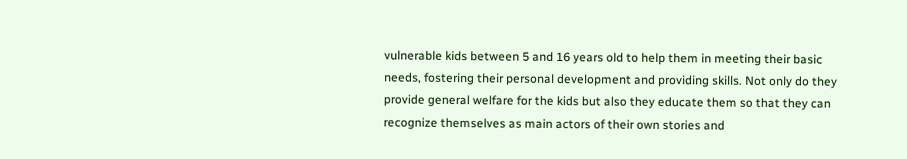vulnerable kids between 5 and 16 years old to help them in meeting their basic needs, fostering their personal development and providing skills. Not only do they provide general welfare for the kids but also they educate them so that they can recognize themselves as main actors of their own stories and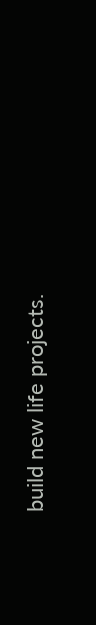build new life projects.